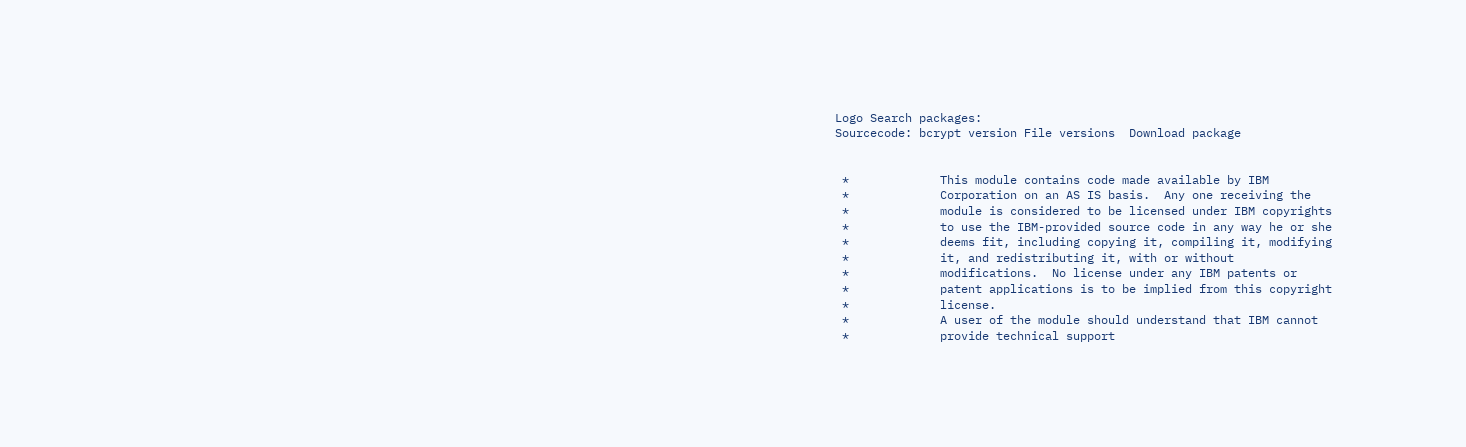Logo Search packages:
Sourcecode: bcrypt version File versions  Download package


 *             This module contains code made available by IBM
 *             Corporation on an AS IS basis.  Any one receiving the
 *             module is considered to be licensed under IBM copyrights
 *             to use the IBM-provided source code in any way he or she
 *             deems fit, including copying it, compiling it, modifying
 *             it, and redistributing it, with or without
 *             modifications.  No license under any IBM patents or
 *             patent applications is to be implied from this copyright
 *             license.
 *             A user of the module should understand that IBM cannot
 *             provide technical support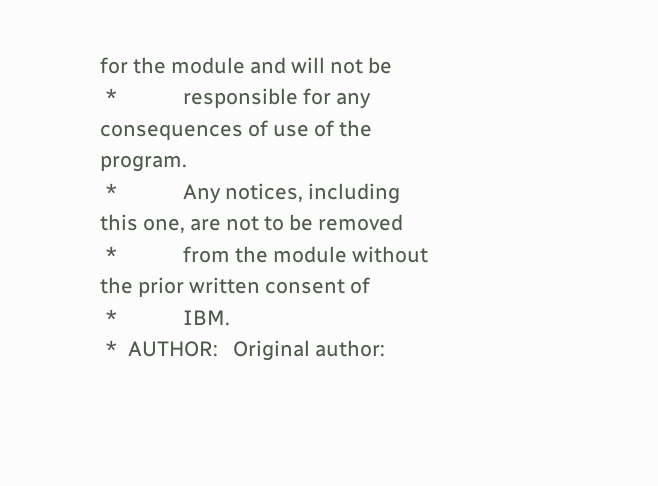for the module and will not be
 *             responsible for any consequences of use of the program.
 *             Any notices, including this one, are not to be removed
 *             from the module without the prior written consent of
 *             IBM.
 *  AUTHOR:   Original author: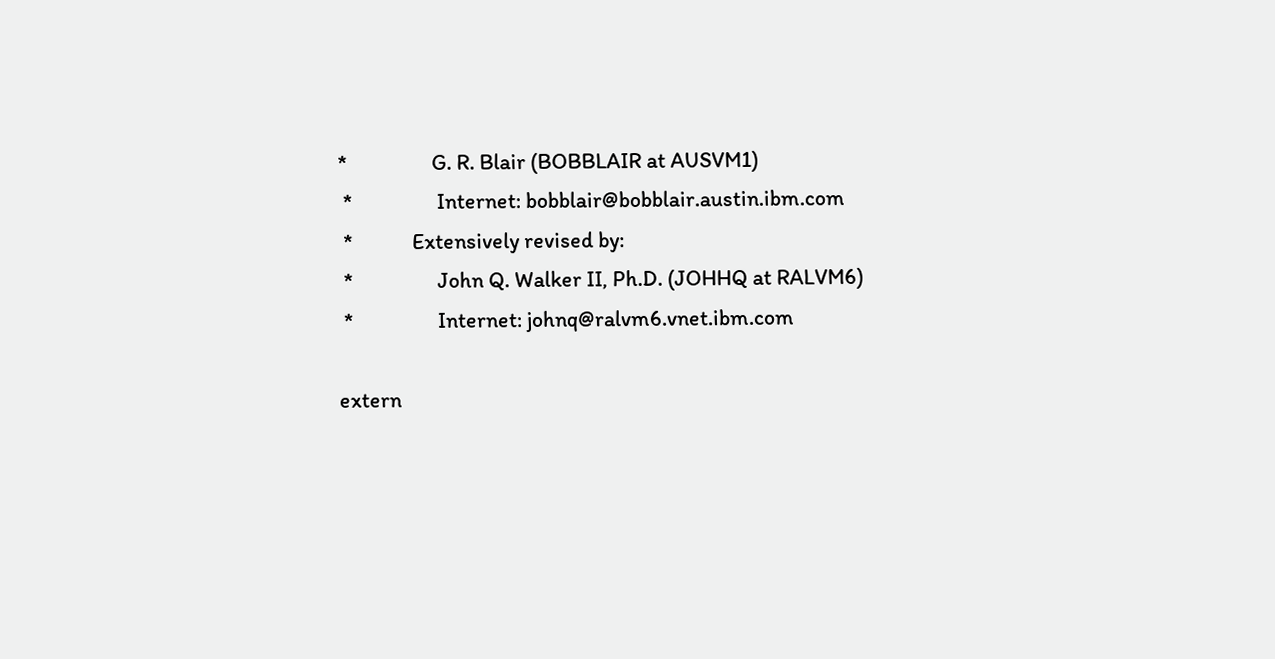*                 G. R. Blair (BOBBLAIR at AUSVM1)
 *                 Internet: bobblair@bobblair.austin.ibm.com
 *            Extensively revised by:
 *                 John Q. Walker II, Ph.D. (JOHHQ at RALVM6)
 *                 Internet: johnq@ralvm6.vnet.ibm.com

extern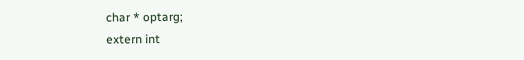char * optarg;
extern int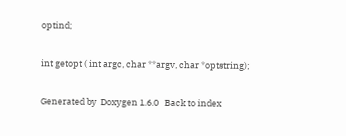optind;

int getopt ( int argc, char **argv, char *optstring);

Generated by  Doxygen 1.6.0   Back to index